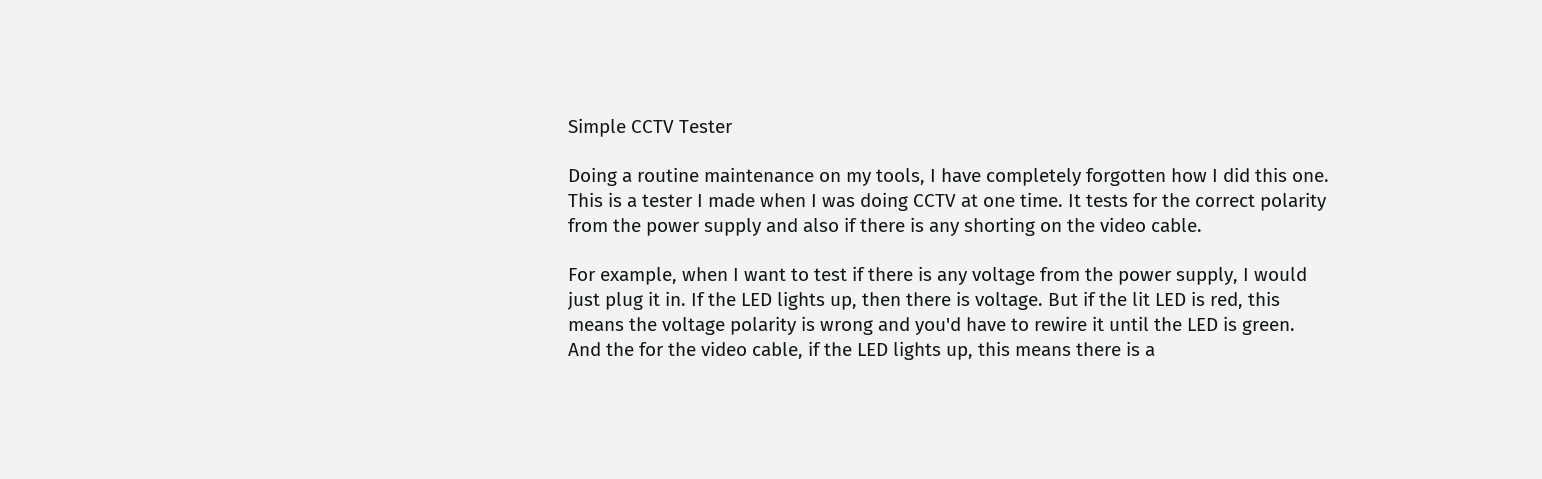Simple CCTV Tester

Doing a routine maintenance on my tools, I have completely forgotten how I did this one. This is a tester I made when I was doing CCTV at one time. It tests for the correct polarity from the power supply and also if there is any shorting on the video cable.

For example, when I want to test if there is any voltage from the power supply, I would just plug it in. If the LED lights up, then there is voltage. But if the lit LED is red, this means the voltage polarity is wrong and you'd have to rewire it until the LED is green. And the for the video cable, if the LED lights up, this means there is a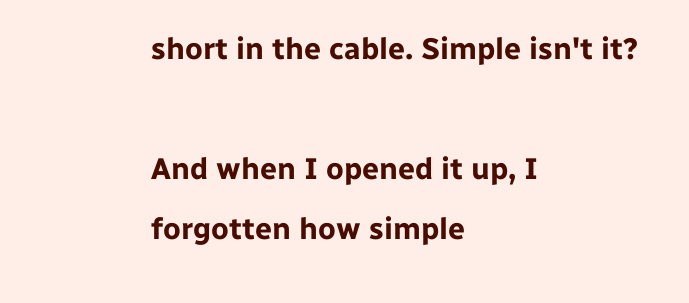short in the cable. Simple isn't it?

And when I opened it up, I forgotten how simple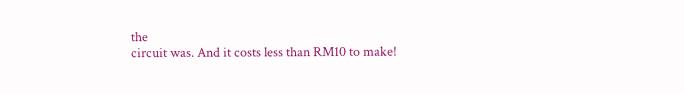the
circuit was. And it costs less than RM10 to make!